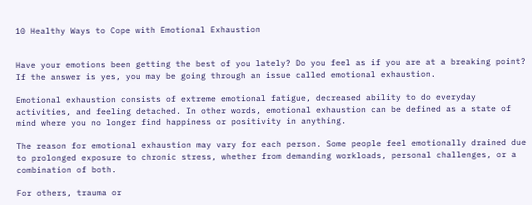10 Healthy Ways to Cope with Emotional Exhaustion


Have your emotions been getting the best of you lately? Do you feel as if you are at a breaking point? If the answer is yes, you may be going through an issue called emotional exhaustion.

Emotional exhaustion consists of extreme emotional fatigue, decreased ability to do everyday activities, and feeling detached. In other words, emotional exhaustion can be defined as a state of mind where you no longer find happiness or positivity in anything.

The reason for emotional exhaustion may vary for each person. Some people feel emotionally drained due to prolonged exposure to chronic stress, whether from demanding workloads, personal challenges, or a combination of both.

For others, trauma or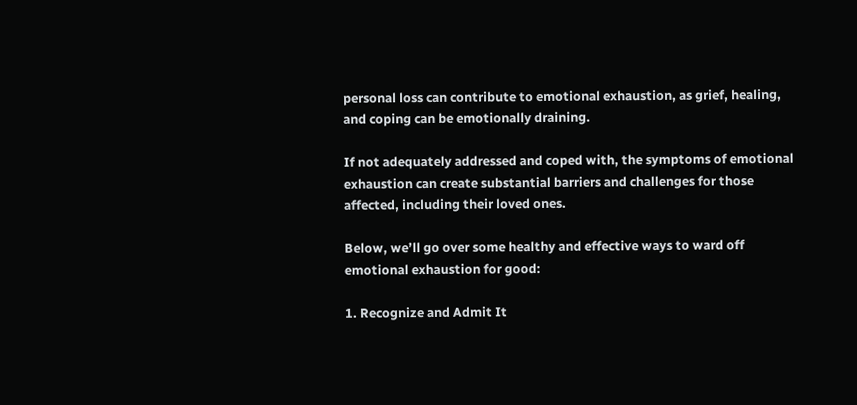personal loss can contribute to emotional exhaustion, as grief, healing, and coping can be emotionally draining.

If not adequately addressed and coped with, the symptoms of emotional exhaustion can create substantial barriers and challenges for those affected, including their loved ones.

Below, we’ll go over some healthy and effective ways to ward off emotional exhaustion for good:

1. Recognize and Admit It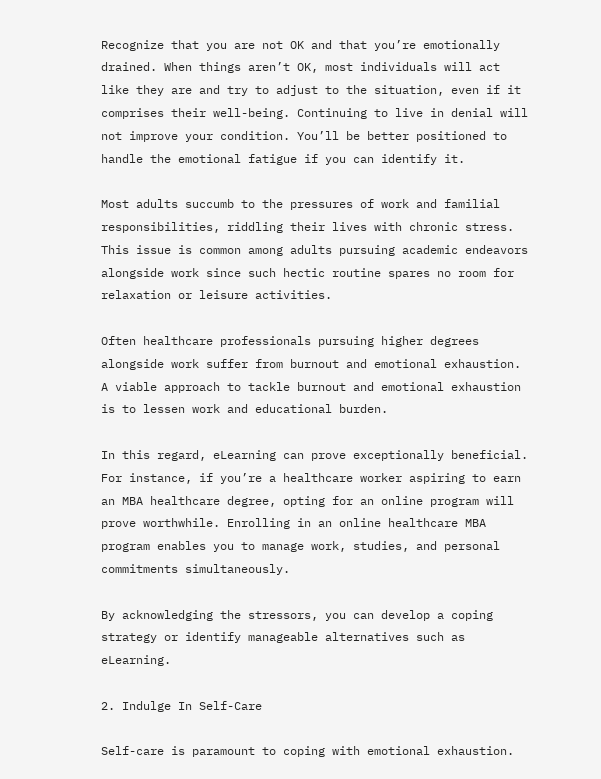Recognize that you are not OK and that you’re emotionally drained. When things aren’t OK, most individuals will act like they are and try to adjust to the situation, even if it comprises their well-being. Continuing to live in denial will not improve your condition. You’ll be better positioned to handle the emotional fatigue if you can identify it.

Most adults succumb to the pressures of work and familial responsibilities, riddling their lives with chronic stress. This issue is common among adults pursuing academic endeavors alongside work since such hectic routine spares no room for relaxation or leisure activities.

Often healthcare professionals pursuing higher degrees alongside work suffer from burnout and emotional exhaustion. A viable approach to tackle burnout and emotional exhaustion is to lessen work and educational burden.

In this regard, eLearning can prove exceptionally beneficial. For instance, if you’re a healthcare worker aspiring to earn an MBA healthcare degree, opting for an online program will prove worthwhile. Enrolling in an online healthcare MBA program enables you to manage work, studies, and personal commitments simultaneously.

By acknowledging the stressors, you can develop a coping strategy or identify manageable alternatives such as eLearning.

2. Indulge In Self-Care

Self-care is paramount to coping with emotional exhaustion.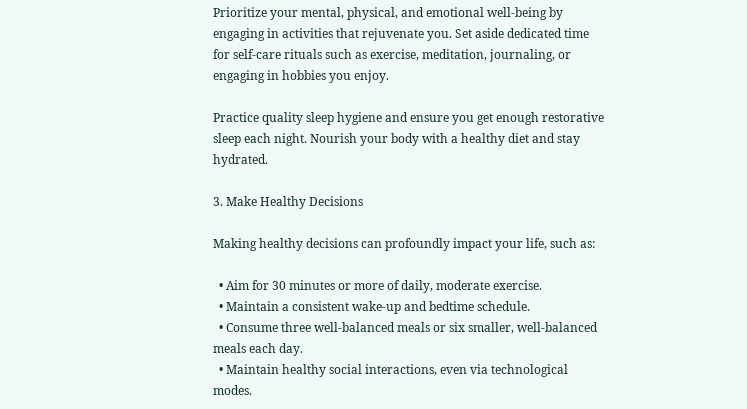Prioritize your mental, physical, and emotional well-being by engaging in activities that rejuvenate you. Set aside dedicated time for self-care rituals such as exercise, meditation, journaling, or engaging in hobbies you enjoy.

Practice quality sleep hygiene and ensure you get enough restorative sleep each night. Nourish your body with a healthy diet and stay hydrated.

3. Make Healthy Decisions

Making healthy decisions can profoundly impact your life, such as:

  • Aim for 30 minutes or more of daily, moderate exercise.
  • Maintain a consistent wake-up and bedtime schedule.
  • Consume three well-balanced meals or six smaller, well-balanced meals each day.
  • Maintain healthy social interactions, even via technological modes.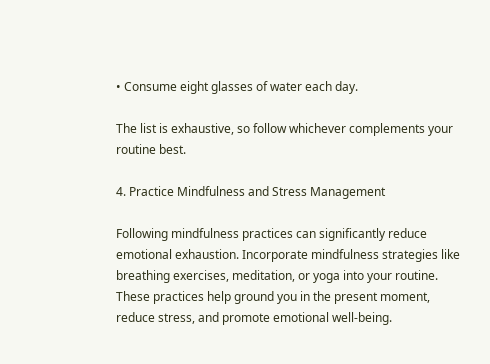• Consume eight glasses of water each day.

The list is exhaustive, so follow whichever complements your routine best.

4. Practice Mindfulness and Stress Management

Following mindfulness practices can significantly reduce emotional exhaustion. Incorporate mindfulness strategies like breathing exercises, meditation, or yoga into your routine. These practices help ground you in the present moment, reduce stress, and promote emotional well-being.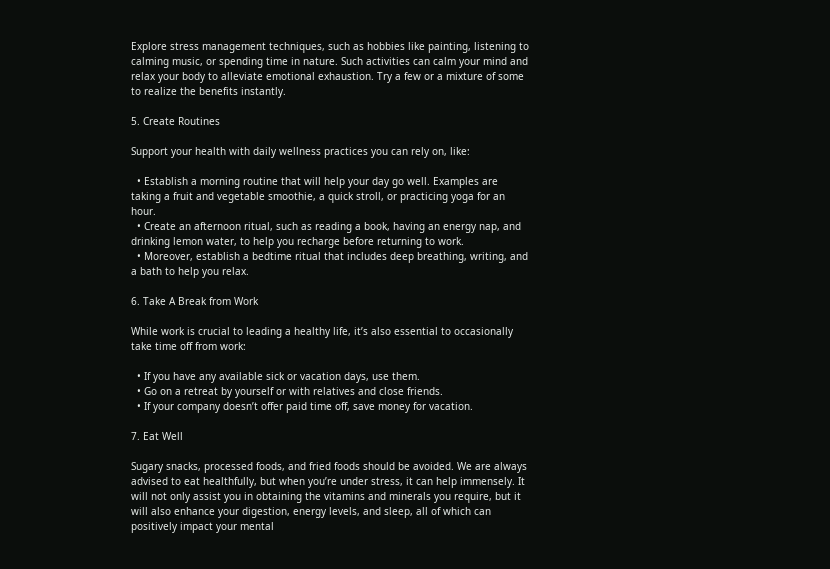Explore stress management techniques, such as hobbies like painting, listening to calming music, or spending time in nature. Such activities can calm your mind and relax your body to alleviate emotional exhaustion. Try a few or a mixture of some to realize the benefits instantly.

5. Create Routines

Support your health with daily wellness practices you can rely on, like:

  • Establish a morning routine that will help your day go well. Examples are taking a fruit and vegetable smoothie, a quick stroll, or practicing yoga for an hour.
  • Create an afternoon ritual, such as reading a book, having an energy nap, and drinking lemon water, to help you recharge before returning to work.
  • Moreover, establish a bedtime ritual that includes deep breathing, writing, and a bath to help you relax.

6. Take A Break from Work

While work is crucial to leading a healthy life, it’s also essential to occasionally take time off from work:

  • If you have any available sick or vacation days, use them.
  • Go on a retreat by yourself or with relatives and close friends.
  • If your company doesn’t offer paid time off, save money for vacation.

7. Eat Well

Sugary snacks, processed foods, and fried foods should be avoided. We are always advised to eat healthfully, but when you’re under stress, it can help immensely. It will not only assist you in obtaining the vitamins and minerals you require, but it will also enhance your digestion, energy levels, and sleep, all of which can positively impact your mental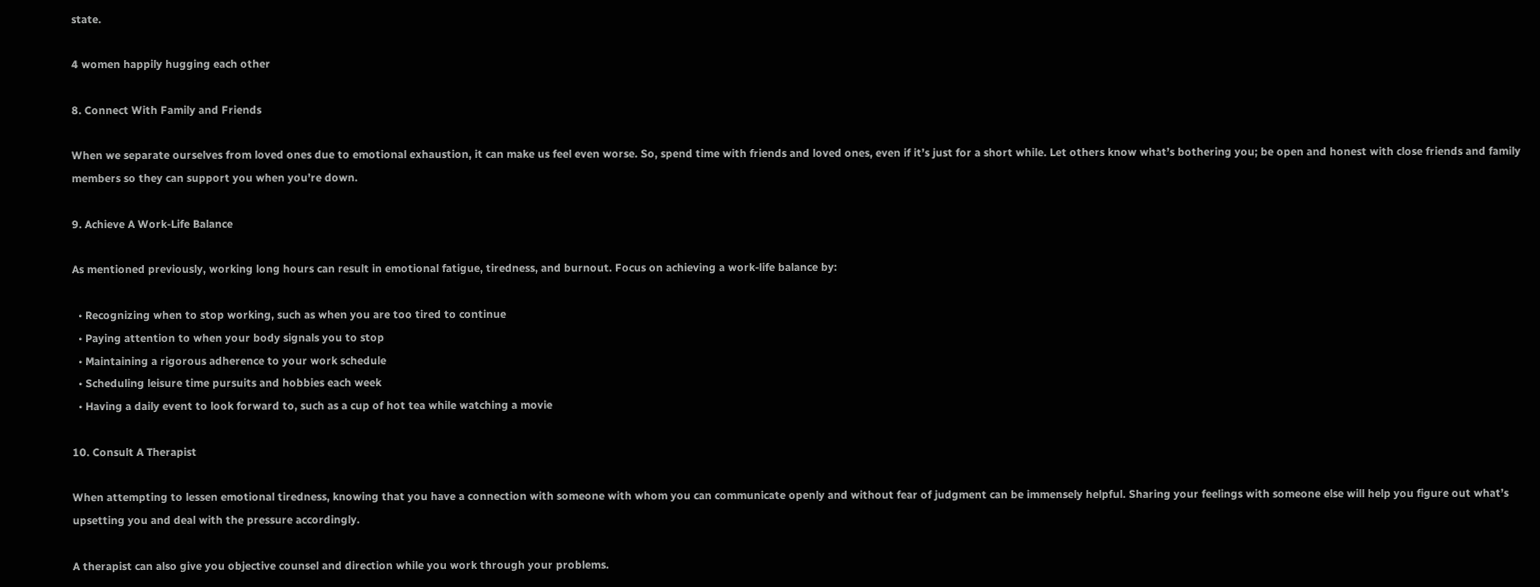state.

4 women happily hugging each other

8. Connect With Family and Friends

When we separate ourselves from loved ones due to emotional exhaustion, it can make us feel even worse. So, spend time with friends and loved ones, even if it’s just for a short while. Let others know what’s bothering you; be open and honest with close friends and family members so they can support you when you’re down.

9. Achieve A Work-Life Balance

As mentioned previously, working long hours can result in emotional fatigue, tiredness, and burnout. Focus on achieving a work-life balance by:

  • Recognizing when to stop working, such as when you are too tired to continue
  • Paying attention to when your body signals you to stop
  • Maintaining a rigorous adherence to your work schedule
  • Scheduling leisure time pursuits and hobbies each week
  • Having a daily event to look forward to, such as a cup of hot tea while watching a movie

10. Consult A Therapist

When attempting to lessen emotional tiredness, knowing that you have a connection with someone with whom you can communicate openly and without fear of judgment can be immensely helpful. Sharing your feelings with someone else will help you figure out what’s upsetting you and deal with the pressure accordingly.

A therapist can also give you objective counsel and direction while you work through your problems.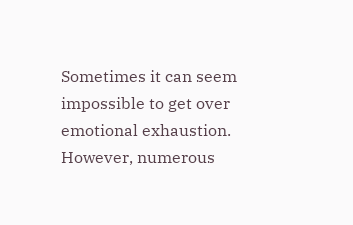Sometimes it can seem impossible to get over emotional exhaustion. However, numerous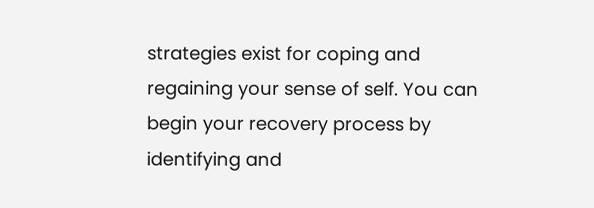strategies exist for coping and regaining your sense of self. You can begin your recovery process by identifying and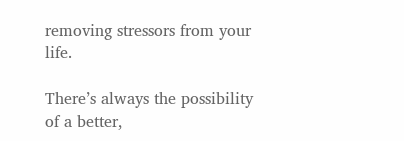removing stressors from your life.

There’s always the possibility of a better,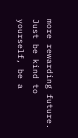more rewarding future. Just be kind to yourself, be a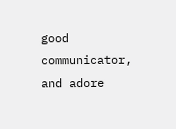good communicator, and adore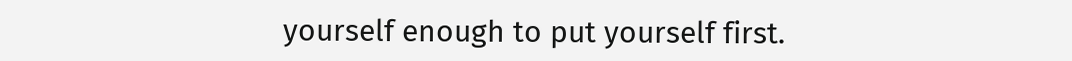yourself enough to put yourself first.